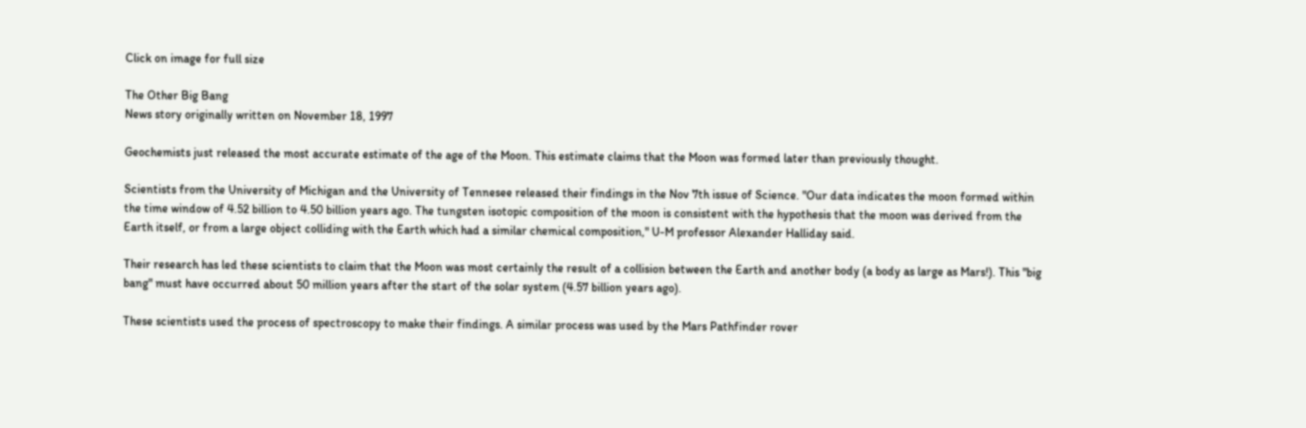Click on image for full size

The Other Big Bang
News story originally written on November 18, 1997

Geochemists just released the most accurate estimate of the age of the Moon. This estimate claims that the Moon was formed later than previously thought.

Scientists from the University of Michigan and the University of Tennesee released their findings in the Nov 7th issue of Science. "Our data indicates the moon formed within the time window of 4.52 billion to 4.50 billion years ago. The tungsten isotopic composition of the moon is consistent with the hypothesis that the moon was derived from the Earth itself, or from a large object colliding with the Earth which had a similar chemical composition," U-M professor Alexander Halliday said.

Their research has led these scientists to claim that the Moon was most certainly the result of a collision between the Earth and another body (a body as large as Mars!). This "big bang" must have occurred about 50 million years after the start of the solar system (4.57 billion years ago).

These scientists used the process of spectroscopy to make their findings. A similar process was used by the Mars Pathfinder rover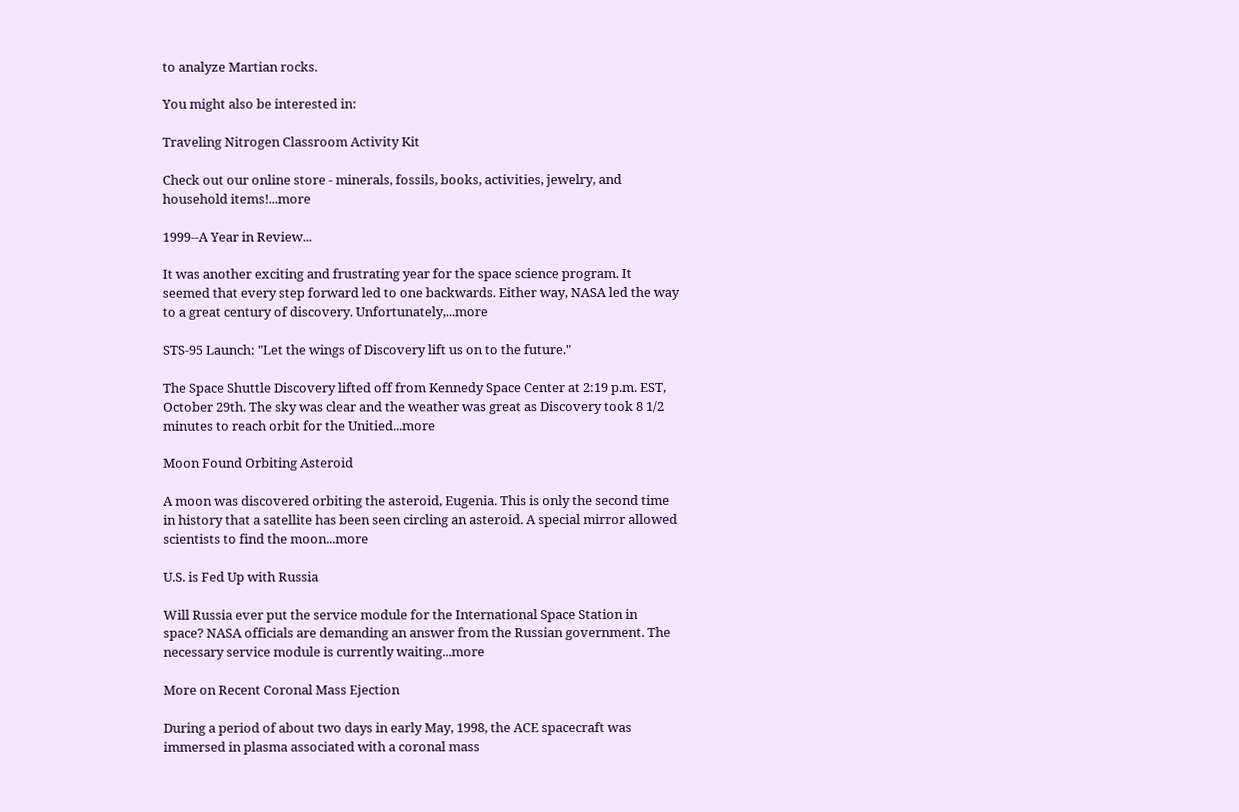to analyze Martian rocks.

You might also be interested in:

Traveling Nitrogen Classroom Activity Kit

Check out our online store - minerals, fossils, books, activities, jewelry, and household items!...more

1999--A Year in Review...

It was another exciting and frustrating year for the space science program. It seemed that every step forward led to one backwards. Either way, NASA led the way to a great century of discovery. Unfortunately,...more

STS-95 Launch: "Let the wings of Discovery lift us on to the future."

The Space Shuttle Discovery lifted off from Kennedy Space Center at 2:19 p.m. EST, October 29th. The sky was clear and the weather was great as Discovery took 8 1/2 minutes to reach orbit for the Unitied...more

Moon Found Orbiting Asteroid

A moon was discovered orbiting the asteroid, Eugenia. This is only the second time in history that a satellite has been seen circling an asteroid. A special mirror allowed scientists to find the moon...more

U.S. is Fed Up with Russia

Will Russia ever put the service module for the International Space Station in space? NASA officials are demanding an answer from the Russian government. The necessary service module is currently waiting...more

More on Recent Coronal Mass Ejection

During a period of about two days in early May, 1998, the ACE spacecraft was immersed in plasma associated with a coronal mass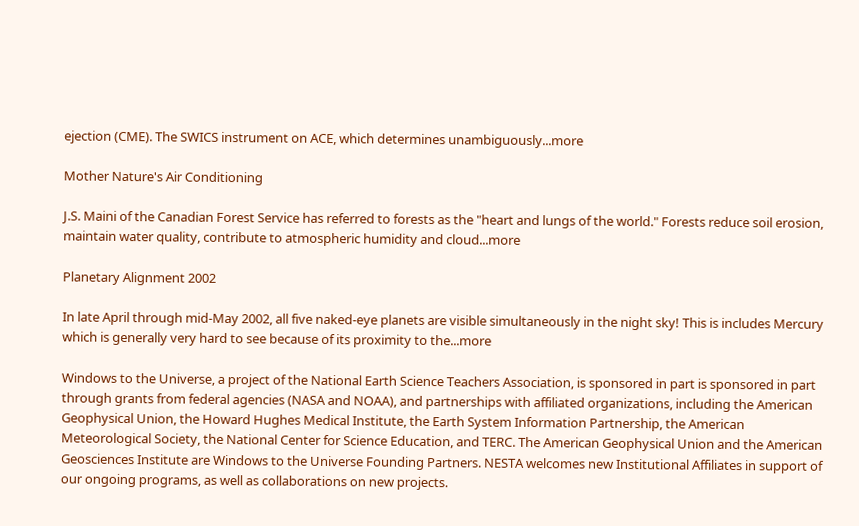ejection (CME). The SWICS instrument on ACE, which determines unambiguously...more

Mother Nature's Air Conditioning

J.S. Maini of the Canadian Forest Service has referred to forests as the "heart and lungs of the world." Forests reduce soil erosion, maintain water quality, contribute to atmospheric humidity and cloud...more

Planetary Alignment 2002

In late April through mid-May 2002, all five naked-eye planets are visible simultaneously in the night sky! This is includes Mercury which is generally very hard to see because of its proximity to the...more

Windows to the Universe, a project of the National Earth Science Teachers Association, is sponsored in part is sponsored in part through grants from federal agencies (NASA and NOAA), and partnerships with affiliated organizations, including the American Geophysical Union, the Howard Hughes Medical Institute, the Earth System Information Partnership, the American Meteorological Society, the National Center for Science Education, and TERC. The American Geophysical Union and the American Geosciences Institute are Windows to the Universe Founding Partners. NESTA welcomes new Institutional Affiliates in support of our ongoing programs, as well as collaborations on new projects.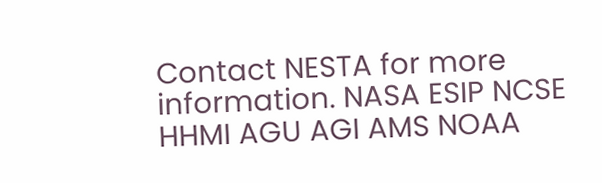Contact NESTA for more information. NASA ESIP NCSE HHMI AGU AGI AMS NOAA